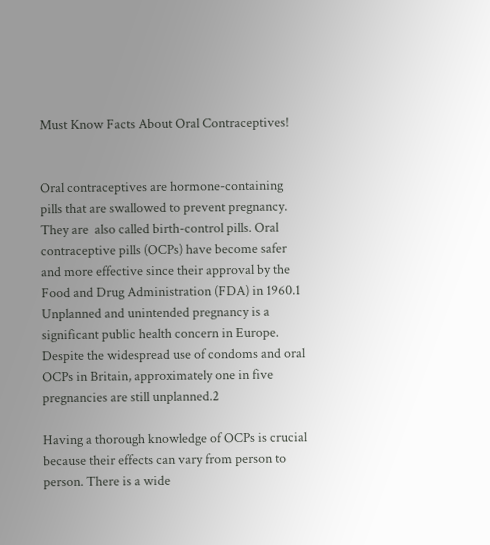Must Know Facts About Oral Contraceptives!


Oral contraceptives are hormone-containing pills that are swallowed to prevent pregnancy. They are  also called birth-control pills. Oral contraceptive pills (OCPs) have become safer and more effective since their approval by the Food and Drug Administration (FDA) in 1960.1 Unplanned and unintended pregnancy is a significant public health concern in Europe. Despite the widespread use of condoms and oral OCPs in Britain, approximately one in five pregnancies are still unplanned.2

Having a thorough knowledge of OCPs is crucial because their effects can vary from person to person. There is a wide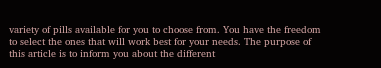variety of pills available for you to choose from. You have the freedom to select the ones that will work best for your needs. The purpose of this article is to inform you about the different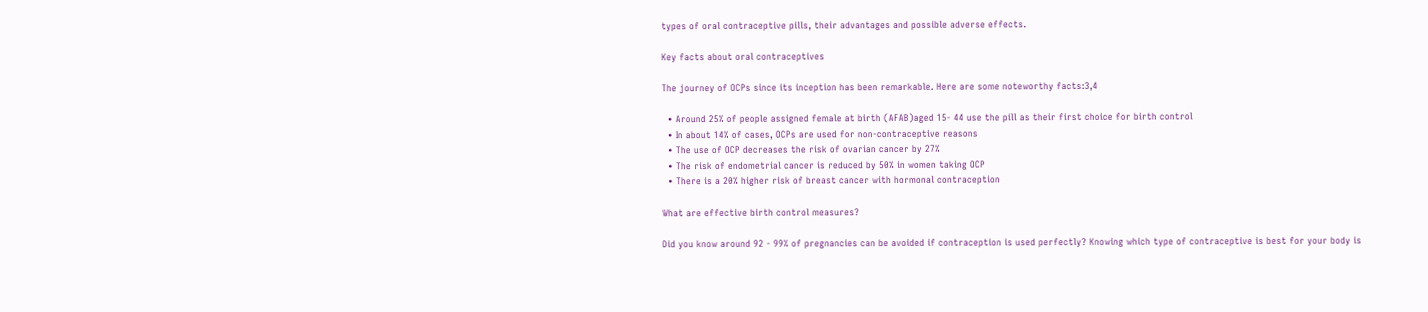types of oral contraceptive pills, their advantages and possible adverse effects.

Key facts about oral contraceptives

The journey of OCPs since its inception has been remarkable. Here are some noteworthy facts:3,4

  • Around 25% of people assigned female at birth (AFAB)aged 15- 44 use the pill as their first choice for birth control
  • In about 14% of cases, OCPs are used for non-contraceptive reasons
  • The use of OCP decreases the risk of ovarian cancer by 27%
  • The risk of endometrial cancer is reduced by 50% in women taking OCP
  • There is a 20% higher risk of breast cancer with hormonal contraception

What are effective birth control measures?

Did you know around 92 - 99% of pregnancies can be avoided if contraception is used perfectly? Knowing which type of contraceptive is best for your body is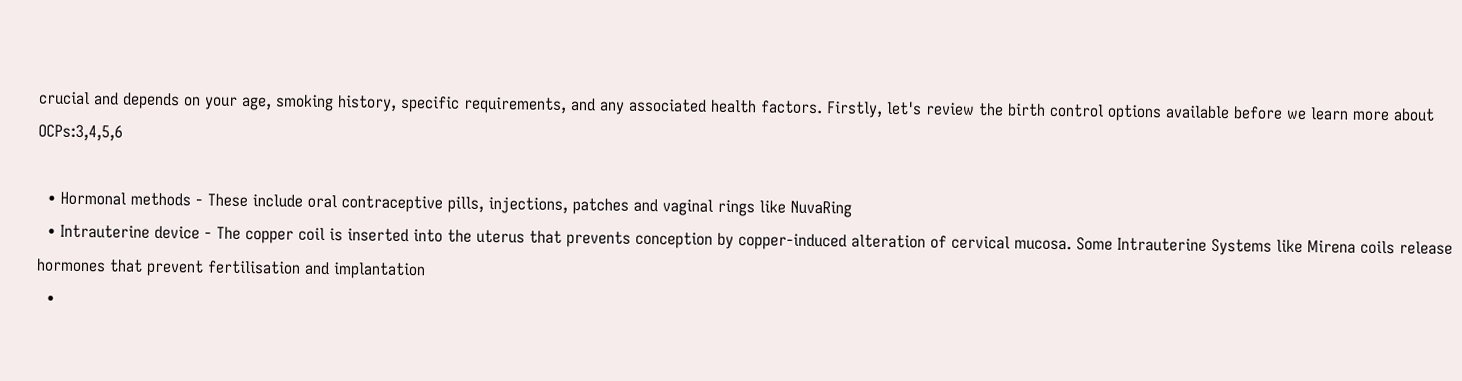crucial and depends on your age, smoking history, specific requirements, and any associated health factors. Firstly, let's review the birth control options available before we learn more about OCPs:3,4,5,6

  • Hormonal methods - These include oral contraceptive pills, injections, patches and vaginal rings like NuvaRing
  • Intrauterine device - The copper coil is inserted into the uterus that prevents conception by copper-induced alteration of cervical mucosa. Some Intrauterine Systems like Mirena coils release hormones that prevent fertilisation and implantation
  •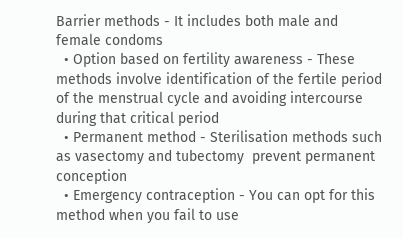Barrier methods - It includes both male and female condoms
  • Option based on fertility awareness - These methods involve identification of the fertile period  of the menstrual cycle and avoiding intercourse during that critical period
  • Permanent method - Sterilisation methods such as vasectomy and tubectomy  prevent permanent conception
  • Emergency contraception - You can opt for this method when you fail to use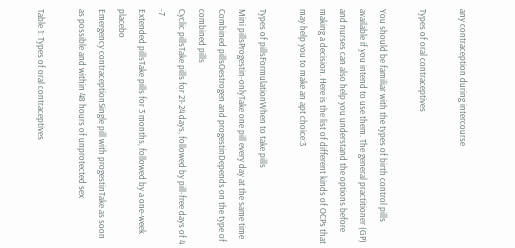any contraception during intercourse

Types of oral contraceptives

You should be familiar with the types of birth control pills available if you intend to use them. The general practitioner (GP) and nurses can also help you understand the options before making a decision. Here is the list of different kinds of OCPs that may help you to make an apt choice:3

Types of pillsFormulationWhen to take pills
Mini pillsProgestin-onlyTake one pill every day at the same time
Combined pillsOestrogen and progestinDepends on the type of combined pills
Cyclic pillsTake pills for 21-24 days, followed by pill-free days of 4 -7
Extended pillsTake pills for 3 months, followed by a one-week placebo
Emergency contraceptionSingle pill with progestinTake as soon as possible and within 48 hours of unprotected sex

Table 1: Types of oral contraceptives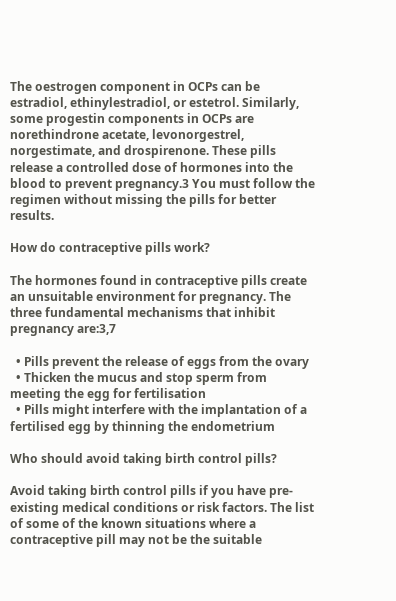The oestrogen component in OCPs can be estradiol, ethinylestradiol, or estetrol. Similarly, some progestin components in OCPs are norethindrone acetate, levonorgestrel, norgestimate, and drospirenone. These pills release a controlled dose of hormones into the blood to prevent pregnancy.3 You must follow the regimen without missing the pills for better results.

How do contraceptive pills work?

The hormones found in contraceptive pills create an unsuitable environment for pregnancy. The three fundamental mechanisms that inhibit pregnancy are:3,7

  • Pills prevent the release of eggs from the ovary
  • Thicken the mucus and stop sperm from meeting the egg for fertilisation
  • Pills might interfere with the implantation of a fertilised egg by thinning the endometrium

Who should avoid taking birth control pills?

Avoid taking birth control pills if you have pre-existing medical conditions or risk factors. The list of some of the known situations where a contraceptive pill may not be the suitable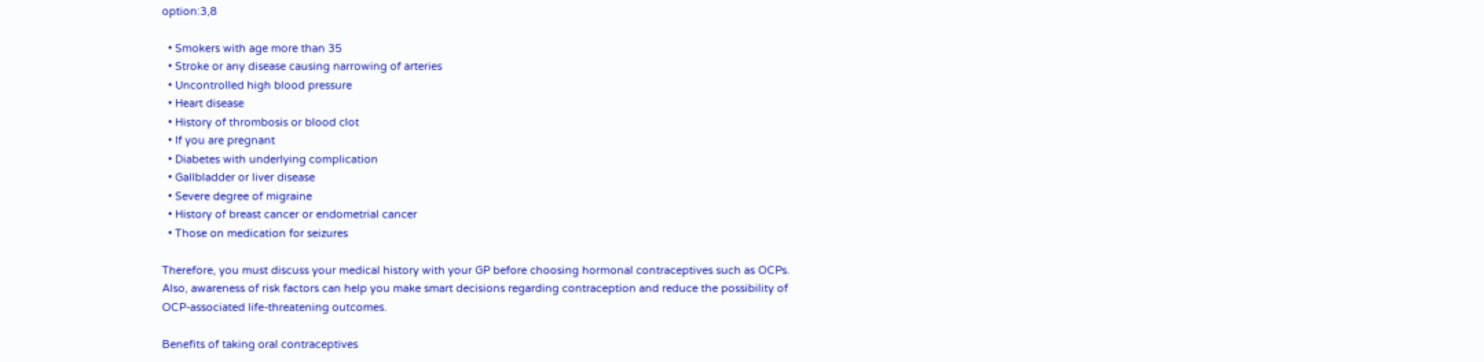option:3,8

  • Smokers with age more than 35
  • Stroke or any disease causing narrowing of arteries
  • Uncontrolled high blood pressure
  • Heart disease
  • History of thrombosis or blood clot
  • If you are pregnant
  • Diabetes with underlying complication
  • Gallbladder or liver disease
  • Severe degree of migraine
  • History of breast cancer or endometrial cancer
  • Those on medication for seizures

Therefore, you must discuss your medical history with your GP before choosing hormonal contraceptives such as OCPs. Also, awareness of risk factors can help you make smart decisions regarding contraception and reduce the possibility of OCP-associated life-threatening outcomes.

Benefits of taking oral contraceptives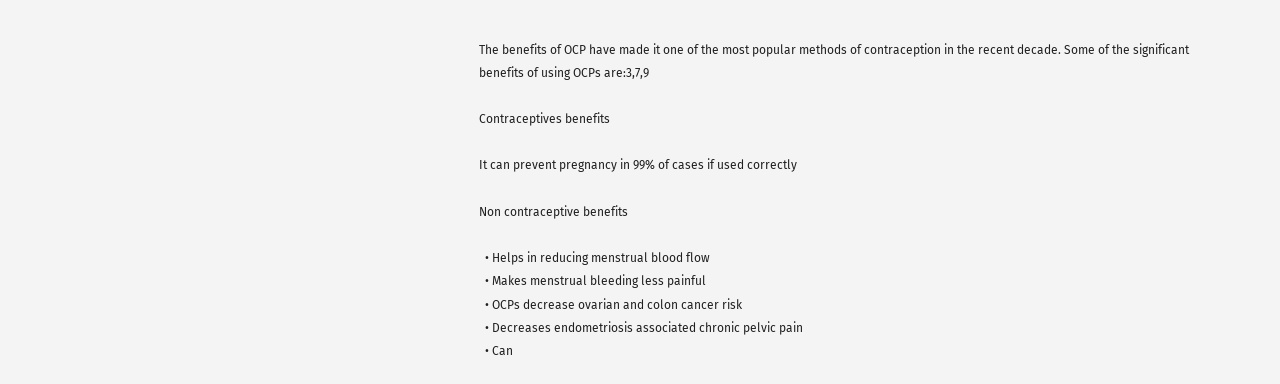The benefits of OCP have made it one of the most popular methods of contraception in the recent decade. Some of the significant benefits of using OCPs are:3,7,9

Contraceptives benefits

It can prevent pregnancy in 99% of cases if used correctly

Non contraceptive benefits

  • Helps in reducing menstrual blood flow
  • Makes menstrual bleeding less painful
  • OCPs decrease ovarian and colon cancer risk
  • Decreases endometriosis associated chronic pelvic pain
  • Can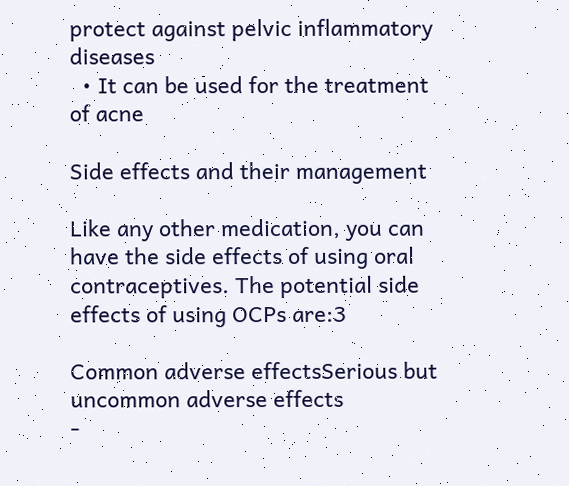protect against pelvic inflammatory diseases
  • It can be used for the treatment of acne

Side effects and their management

Like any other medication, you can have the side effects of using oral contraceptives. The potential side effects of using OCPs are:3

Common adverse effectsSerious but uncommon adverse effects
-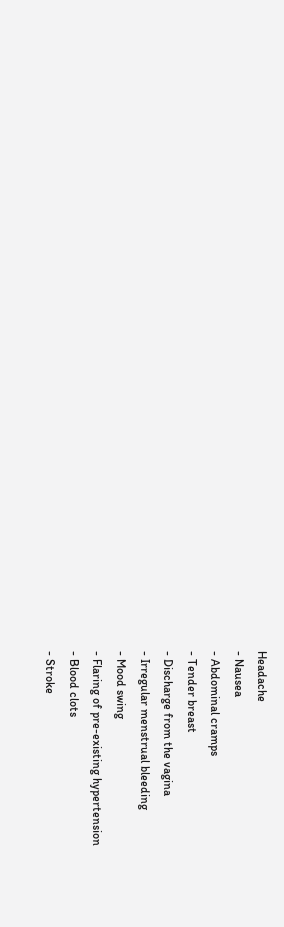Headache
- Nausea
- Abdominal cramps
- Tender breast
- Discharge from the vagina
- Irregular menstrual bleeding
- Mood swing
- Flaring of pre-existing hypertension
- Blood clots
- Stroke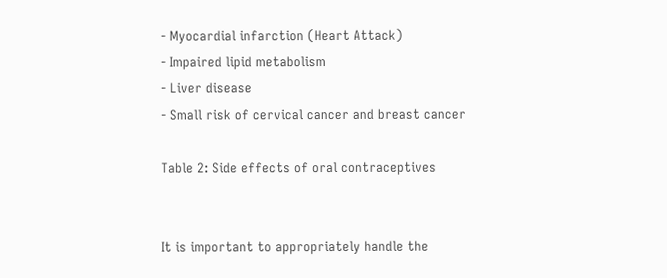- Myocardial infarction (Heart Attack)
- Impaired lipid metabolism
- Liver disease
- Small risk of cervical cancer and breast cancer

Table 2: Side effects of oral contraceptives


It is important to appropriately handle the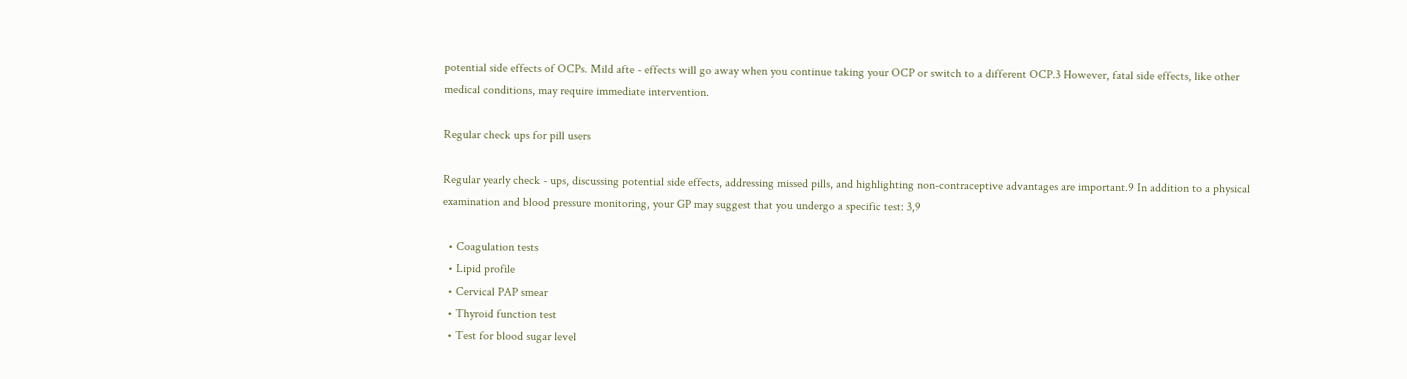potential side effects of OCPs. Mild afte - effects will go away when you continue taking your OCP or switch to a different OCP.3 However, fatal side effects, like other medical conditions, may require immediate intervention.

Regular check ups for pill users

Regular yearly check - ups, discussing potential side effects, addressing missed pills, and highlighting non-contraceptive advantages are important.9 In addition to a physical examination and blood pressure monitoring, your GP may suggest that you undergo a specific test: 3,9

  • Coagulation tests
  • Lipid profile
  • Cervical PAP smear
  • Thyroid function test
  • Test for blood sugar level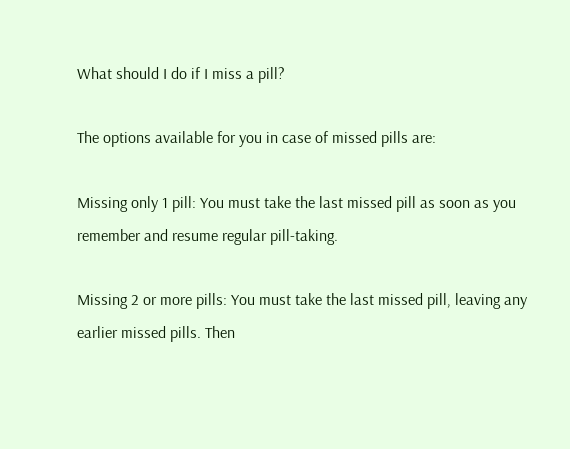What should I do if I miss a pill?

The options available for you in case of missed pills are:

Missing only 1 pill: You must take the last missed pill as soon as you remember and resume regular pill-taking.

Missing 2 or more pills: You must take the last missed pill, leaving any earlier missed pills. Then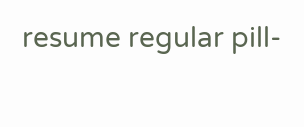resume regular pill-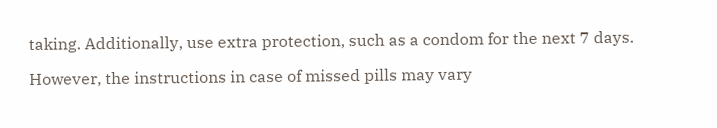taking. Additionally, use extra protection, such as a condom for the next 7 days.

However, the instructions in case of missed pills may vary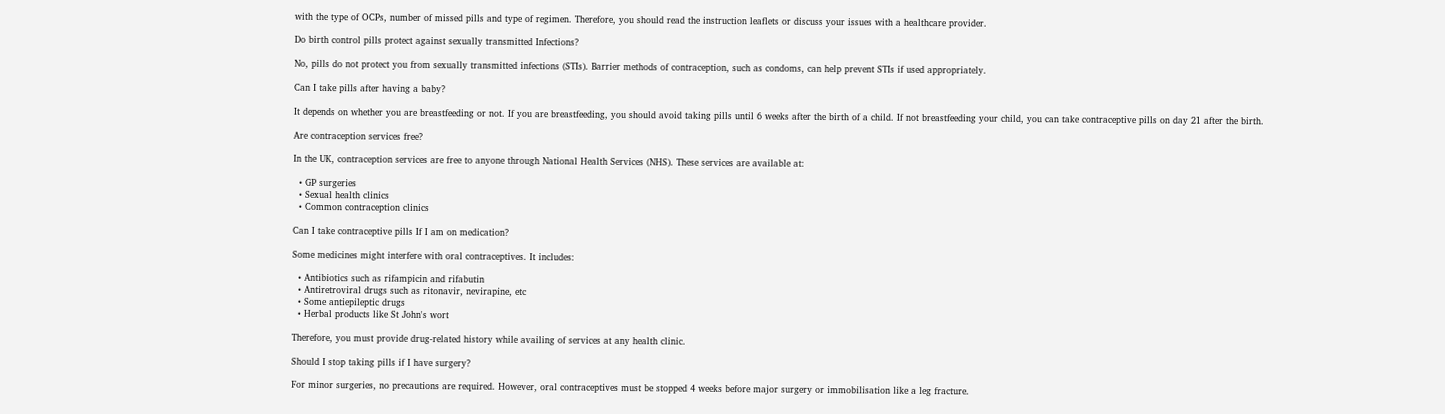with the type of OCPs, number of missed pills and type of regimen. Therefore, you should read the instruction leaflets or discuss your issues with a healthcare provider.

Do birth control pills protect against sexually transmitted Infections?

No, pills do not protect you from sexually transmitted infections (STIs). Barrier methods of contraception, such as condoms, can help prevent STIs if used appropriately.

Can I take pills after having a baby?

It depends on whether you are breastfeeding or not. If you are breastfeeding, you should avoid taking pills until 6 weeks after the birth of a child. If not breastfeeding your child, you can take contraceptive pills on day 21 after the birth.

Are contraception services free?

In the UK, contraception services are free to anyone through National Health Services (NHS). These services are available at:

  • GP surgeries
  • Sexual health clinics
  • Common contraception clinics

Can I take contraceptive pills If I am on medication?

Some medicines might interfere with oral contraceptives. It includes:

  • Antibiotics such as rifampicin and rifabutin
  • Antiretroviral drugs such as ritonavir, nevirapine, etc
  • Some antiepileptic drugs
  • Herbal products like St John's wort

Therefore, you must provide drug-related history while availing of services at any health clinic.

Should I stop taking pills if I have surgery?

For minor surgeries, no precautions are required. However, oral contraceptives must be stopped 4 weeks before major surgery or immobilisation like a leg fracture.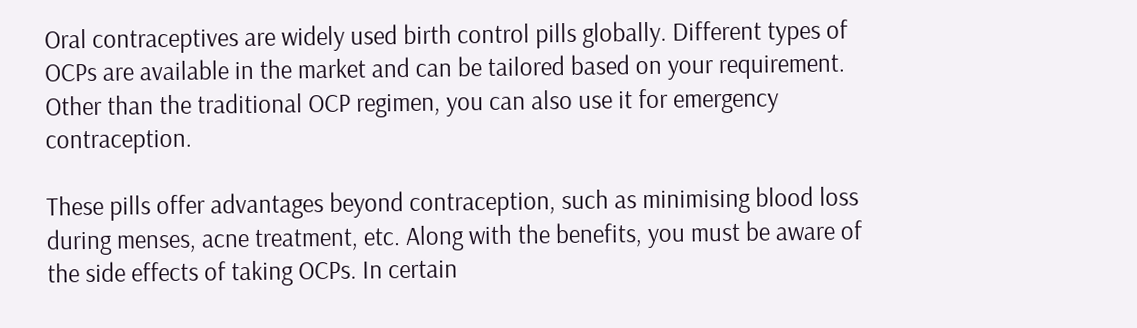Oral contraceptives are widely used birth control pills globally. Different types of OCPs are available in the market and can be tailored based on your requirement. Other than the traditional OCP regimen, you can also use it for emergency contraception.

These pills offer advantages beyond contraception, such as minimising blood loss during menses, acne treatment, etc. Along with the benefits, you must be aware of the side effects of taking OCPs. In certain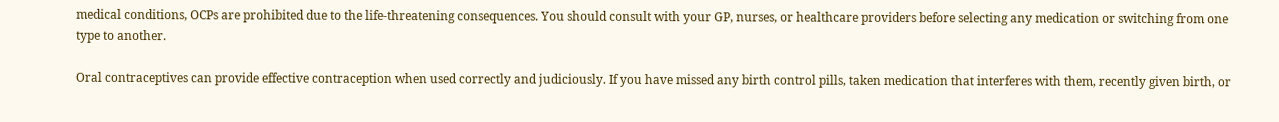medical conditions, OCPs are prohibited due to the life-threatening consequences. You should consult with your GP, nurses, or healthcare providers before selecting any medication or switching from one type to another.

Oral contraceptives can provide effective contraception when used correctly and judiciously. If you have missed any birth control pills, taken medication that interferes with them, recently given birth, or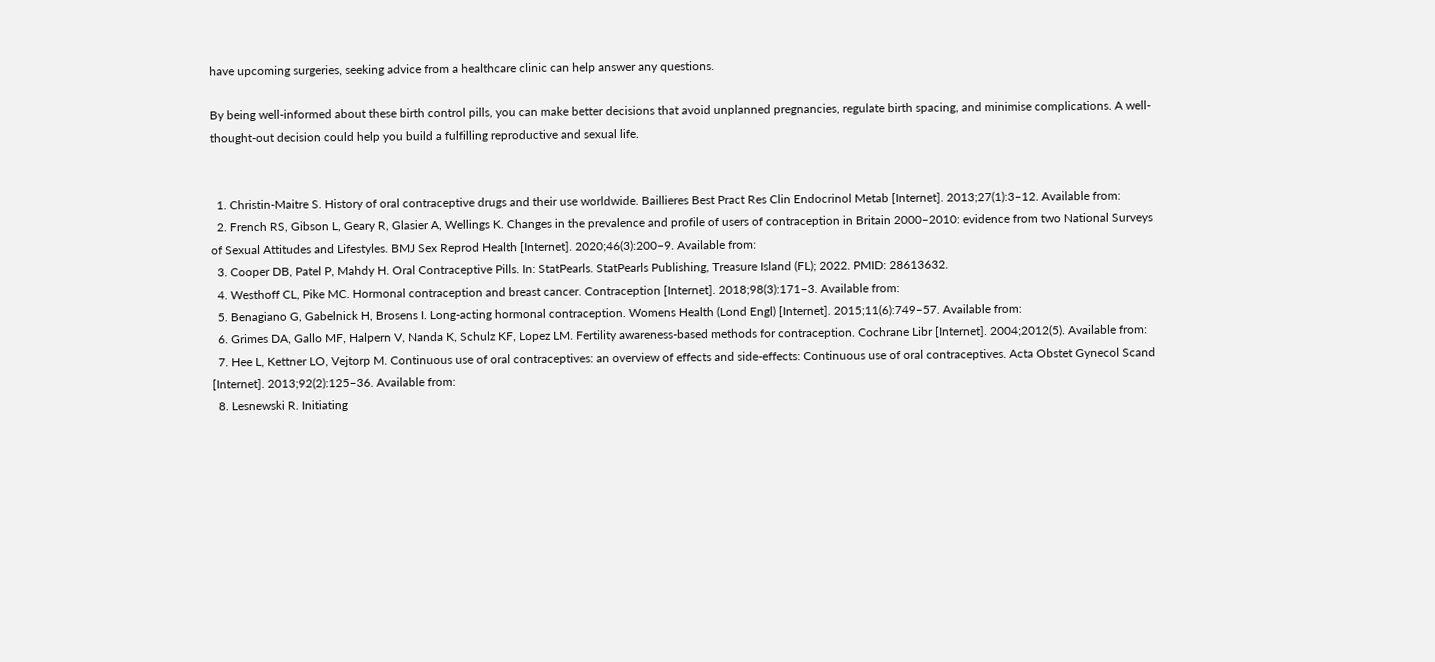have upcoming surgeries, seeking advice from a healthcare clinic can help answer any questions.

By being well-informed about these birth control pills, you can make better decisions that avoid unplanned pregnancies, regulate birth spacing, and minimise complications. A well-thought-out decision could help you build a fulfilling reproductive and sexual life.


  1. Christin-Maitre S. History of oral contraceptive drugs and their use worldwide. Baillieres Best Pract Res Clin Endocrinol Metab [Internet]. 2013;27(1):3–12. Available from:
  2. French RS, Gibson L, Geary R, Glasier A, Wellings K. Changes in the prevalence and profile of users of contraception in Britain 2000–2010: evidence from two National Surveys of Sexual Attitudes and Lifestyles. BMJ Sex Reprod Health [Internet]. 2020;46(3):200–9. Available from:
  3. Cooper DB, Patel P, Mahdy H. Oral Contraceptive Pills. In: StatPearls. StatPearls Publishing, Treasure Island (FL); 2022. PMID: 28613632.
  4. Westhoff CL, Pike MC. Hormonal contraception and breast cancer. Contraception [Internet]. 2018;98(3):171–3. Available from:
  5. Benagiano G, Gabelnick H, Brosens I. Long-acting hormonal contraception. Womens Health (Lond Engl) [Internet]. 2015;11(6):749–57. Available from:
  6. Grimes DA, Gallo MF, Halpern V, Nanda K, Schulz KF, Lopez LM. Fertility awareness-based methods for contraception. Cochrane Libr [Internet]. 2004;2012(5). Available from:
  7. Hee L, Kettner LO, Vejtorp M. Continuous use of oral contraceptives: an overview of effects and side-effects: Continuous use of oral contraceptives. Acta Obstet Gynecol Scand [Internet]. 2013;92(2):125–36. Available from:
  8. Lesnewski R. Initiating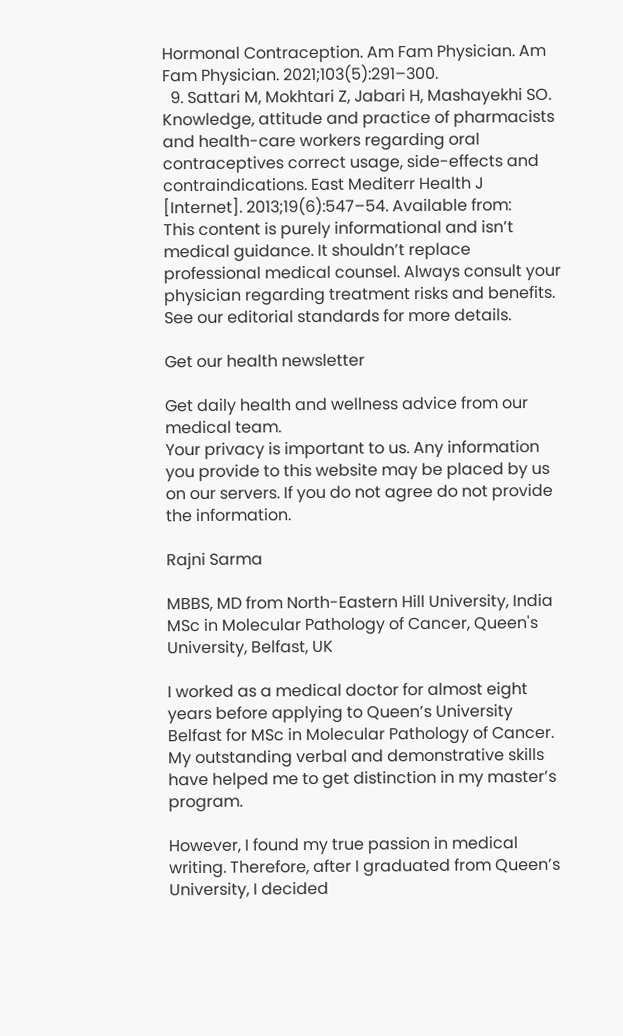Hormonal Contraception. Am Fam Physician. Am Fam Physician. 2021;103(5):291–300.
  9. Sattari M, Mokhtari Z, Jabari H, Mashayekhi SO. Knowledge, attitude and practice of pharmacists and health-care workers regarding oral contraceptives correct usage, side-effects and contraindications. East Mediterr Health J [Internet]. 2013;19(6):547–54. Available from:
This content is purely informational and isn’t medical guidance. It shouldn’t replace professional medical counsel. Always consult your physician regarding treatment risks and benefits. See our editorial standards for more details.

Get our health newsletter

Get daily health and wellness advice from our medical team.
Your privacy is important to us. Any information you provide to this website may be placed by us on our servers. If you do not agree do not provide the information.

Rajni Sarma

MBBS, MD from North-Eastern Hill University, India
MSc in Molecular Pathology of Cancer, Queen's University, Belfast, UK

I worked as a medical doctor for almost eight years before applying to Queen’s University Belfast for MSc in Molecular Pathology of Cancer. My outstanding verbal and demonstrative skills have helped me to get distinction in my master’s program.

However, I found my true passion in medical writing. Therefore, after I graduated from Queen’s University, I decided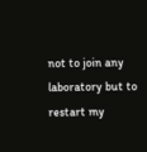not to join any laboratory but to restart my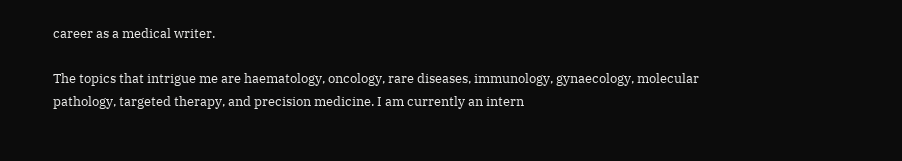career as a medical writer.

The topics that intrigue me are haematology, oncology, rare diseases, immunology, gynaecology, molecular pathology, targeted therapy, and precision medicine. I am currently an intern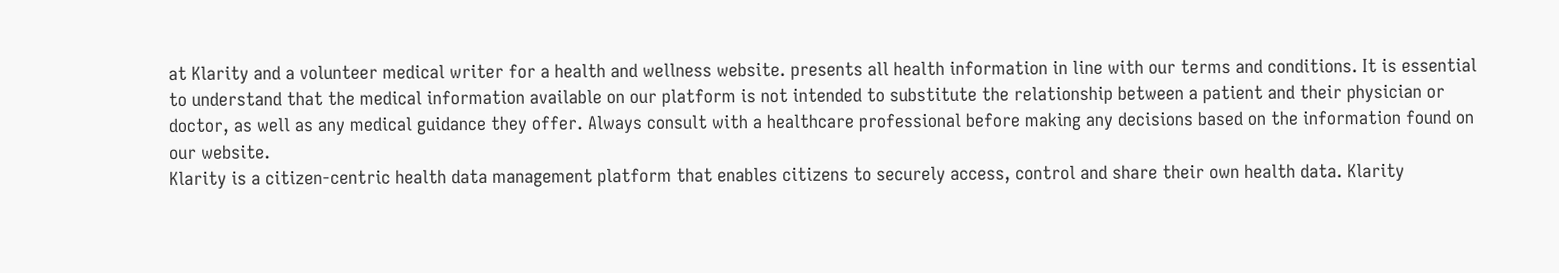at Klarity and a volunteer medical writer for a health and wellness website. presents all health information in line with our terms and conditions. It is essential to understand that the medical information available on our platform is not intended to substitute the relationship between a patient and their physician or doctor, as well as any medical guidance they offer. Always consult with a healthcare professional before making any decisions based on the information found on our website.
Klarity is a citizen-centric health data management platform that enables citizens to securely access, control and share their own health data. Klarity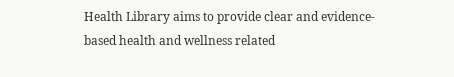Health Library aims to provide clear and evidence-based health and wellness related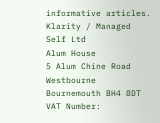informative articles.
Klarity / Managed Self Ltd
Alum House
5 Alum Chine Road
Westbourne Bournemouth BH4 8DT
VAT Number: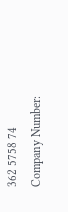362 5758 74
Company Number: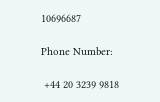10696687

Phone Number:

 +44 20 3239 9818